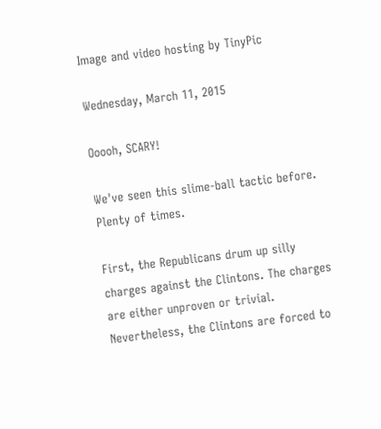Image and video hosting by TinyPic

Wednesday, March 11, 2015

Ooooh, SCARY!

We've seen this slime-ball tactic before. Plenty of times.

First, the Republicans drum up silly charges against the Clintons. The charges are either unproven or trivial. Nevertheless, the Clintons are forced to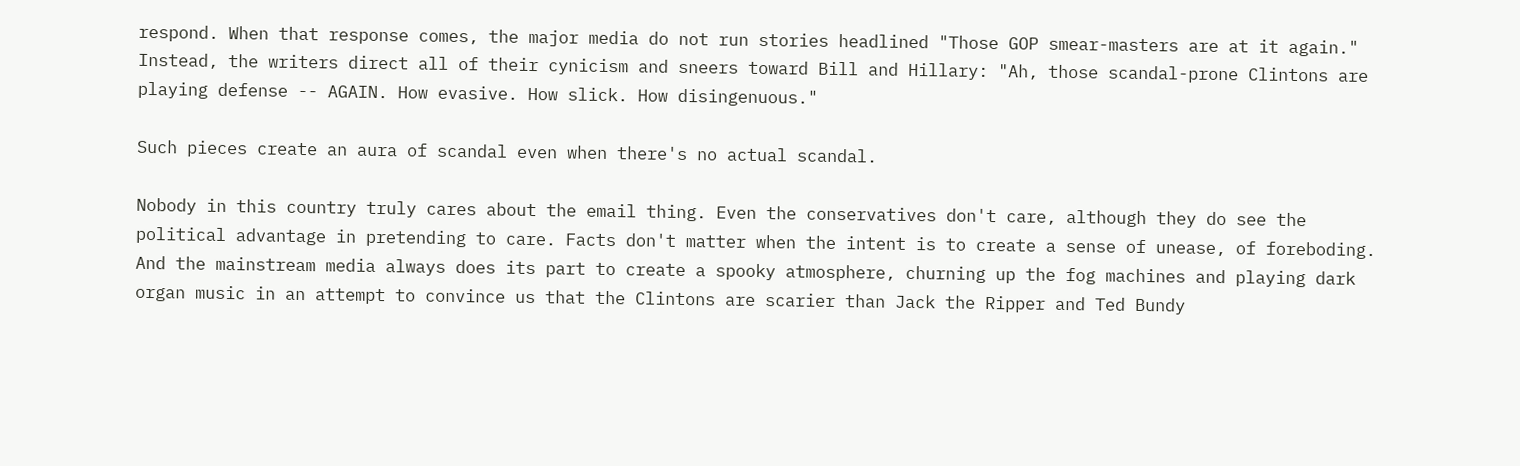respond. When that response comes, the major media do not run stories headlined "Those GOP smear-masters are at it again." Instead, the writers direct all of their cynicism and sneers toward Bill and Hillary: "Ah, those scandal-prone Clintons are playing defense -- AGAIN. How evasive. How slick. How disingenuous."

Such pieces create an aura of scandal even when there's no actual scandal.

Nobody in this country truly cares about the email thing. Even the conservatives don't care, although they do see the political advantage in pretending to care. Facts don't matter when the intent is to create a sense of unease, of foreboding. And the mainstream media always does its part to create a spooky atmosphere, churning up the fog machines and playing dark organ music in an attempt to convince us that the Clintons are scarier than Jack the Ripper and Ted Bundy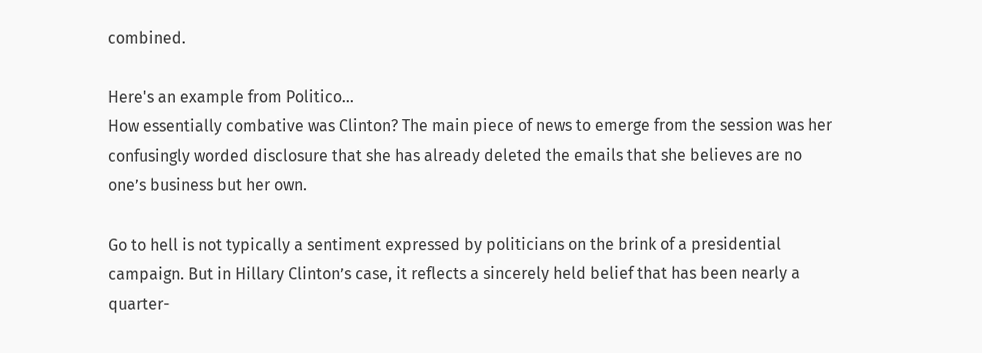combined.

Here's an example from Politico...
How essentially combative was Clinton? The main piece of news to emerge from the session was her confusingly worded disclosure that she has already deleted the emails that she believes are no one’s business but her own.

Go to hell is not typically a sentiment expressed by politicians on the brink of a presidential campaign. But in Hillary Clinton’s case, it reflects a sincerely held belief that has been nearly a quarter-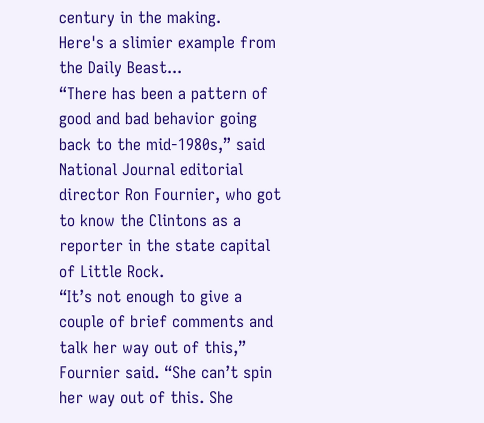century in the making.
Here's a slimier example from the Daily Beast...
“There has been a pattern of good and bad behavior going back to the mid-1980s,” said National Journal editorial director Ron Fournier, who got to know the Clintons as a reporter in the state capital of Little Rock.
“It’s not enough to give a couple of brief comments and talk her way out of this,” Fournier said. “She can’t spin her way out of this. She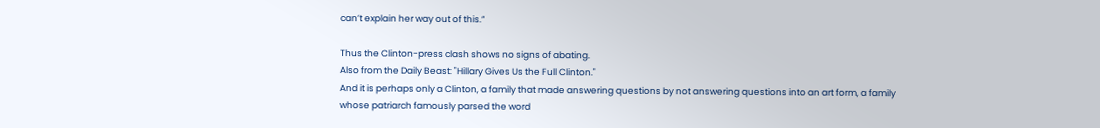can’t explain her way out of this.”

Thus the Clinton-press clash shows no signs of abating.
Also from the Daily Beast: "Hillary Gives Us the Full Clinton."
And it is perhaps only a Clinton, a family that made answering questions by not answering questions into an art form, a family whose patriarch famously parsed the word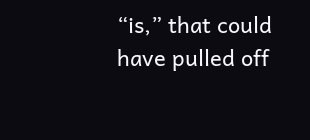“is,” that could have pulled off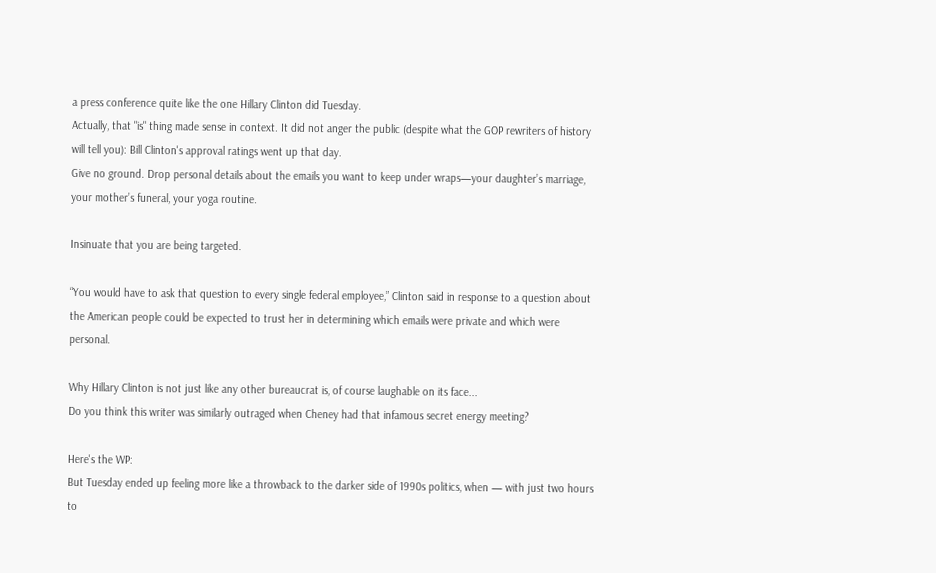a press conference quite like the one Hillary Clinton did Tuesday.
Actually, that "is" thing made sense in context. It did not anger the public (despite what the GOP rewriters of history will tell you): Bill Clinton's approval ratings went up that day.
Give no ground. Drop personal details about the emails you want to keep under wraps—your daughter’s marriage, your mother’s funeral, your yoga routine.

Insinuate that you are being targeted.

“You would have to ask that question to every single federal employee,” Clinton said in response to a question about the American people could be expected to trust her in determining which emails were private and which were personal.

Why Hillary Clinton is not just like any other bureaucrat is, of course laughable on its face...
Do you think this writer was similarly outraged when Cheney had that infamous secret energy meeting?

Here's the WP:
But Tuesday ended up feeling more like a throwback to the darker side of 1990s politics, when — with just two hours to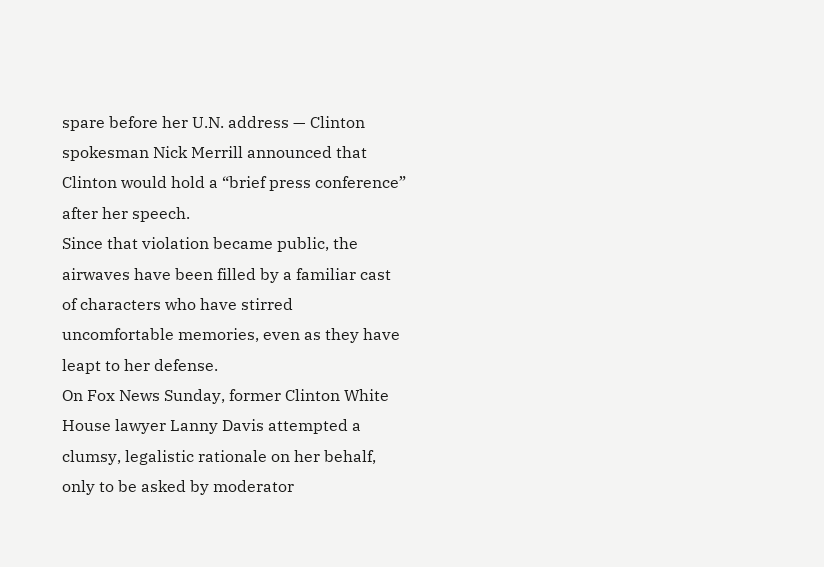spare before her U.N. address — Clinton spokesman Nick Merrill announced that Clinton would hold a “brief press conference” after her speech.
Since that violation became public, the airwaves have been filled by a familiar cast of characters who have stirred uncomfortable memories, even as they have leapt to her defense.
On Fox News Sunday, former Clinton White House lawyer Lanny Davis attempted a clumsy, legalistic rationale on her behalf, only to be asked by moderator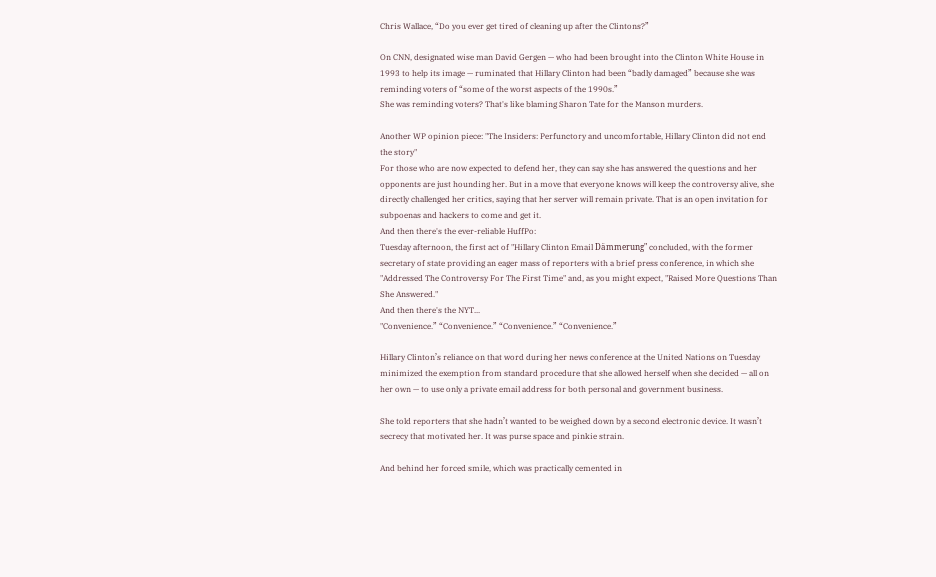Chris Wallace, “Do you ever get tired of cleaning up after the Clintons?”

On CNN, designated wise man David Gergen — who had been brought into the Clinton White House in 1993 to help its image — ruminated that Hillary Clinton had been “badly damaged” because she was reminding voters of “some of the worst aspects of the 1990s.”
She was reminding voters? That's like blaming Sharon Tate for the Manson murders.

Another WP opinion piece: "The Insiders: Perfunctory and uncomfortable, Hillary Clinton did not end the story"
For those who are now expected to defend her, they can say she has answered the questions and her opponents are just hounding her. But in a move that everyone knows will keep the controversy alive, she directly challenged her critics, saying that her server will remain private. That is an open invitation for subpoenas and hackers to come and get it.
And then there's the ever-reliable HuffPo:
Tuesday afternoon, the first act of "Hillary Clinton Email Dämmerung" concluded, with the former secretary of state providing an eager mass of reporters with a brief press conference, in which she "Addressed The Controversy For The First Time" and, as you might expect, "Raised More Questions Than She Answered."
And then there's the NYT...
"Convenience.” “Convenience.” “Convenience.” “Convenience.”

Hillary Clinton’s reliance on that word during her news conference at the United Nations on Tuesday minimized the exemption from standard procedure that she allowed herself when she decided — all on her own — to use only a private email address for both personal and government business.

She told reporters that she hadn’t wanted to be weighed down by a second electronic device. It wasn’t secrecy that motivated her. It was purse space and pinkie strain.

And behind her forced smile, which was practically cemented in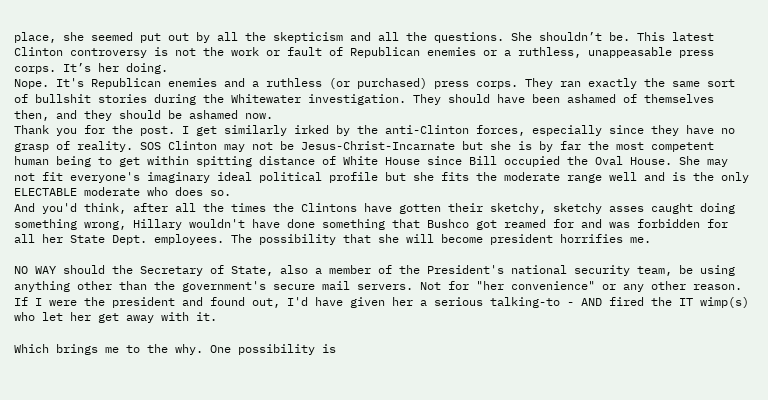place, she seemed put out by all the skepticism and all the questions. She shouldn’t be. This latest Clinton controversy is not the work or fault of Republican enemies or a ruthless, unappeasable press corps. It’s her doing.
Nope. It's Republican enemies and a ruthless (or purchased) press corps. They ran exactly the same sort of bullshit stories during the Whitewater investigation. They should have been ashamed of themselves then, and they should be ashamed now.
Thank you for the post. I get similarly irked by the anti-Clinton forces, especially since they have no grasp of reality. SOS Clinton may not be Jesus-Christ-Incarnate but she is by far the most competent human being to get within spitting distance of White House since Bill occupied the Oval House. She may not fit everyone's imaginary ideal political profile but she fits the moderate range well and is the only ELECTABLE moderate who does so.
And you'd think, after all the times the Clintons have gotten their sketchy, sketchy asses caught doing something wrong, Hillary wouldn't have done something that Bushco got reamed for and was forbidden for all her State Dept. employees. The possibility that she will become president horrifies me.

NO WAY should the Secretary of State, also a member of the President's national security team, be using anything other than the government's secure mail servers. Not for "her convenience" or any other reason. If I were the president and found out, I'd have given her a serious talking-to - AND fired the IT wimp(s) who let her get away with it.

Which brings me to the why. One possibility is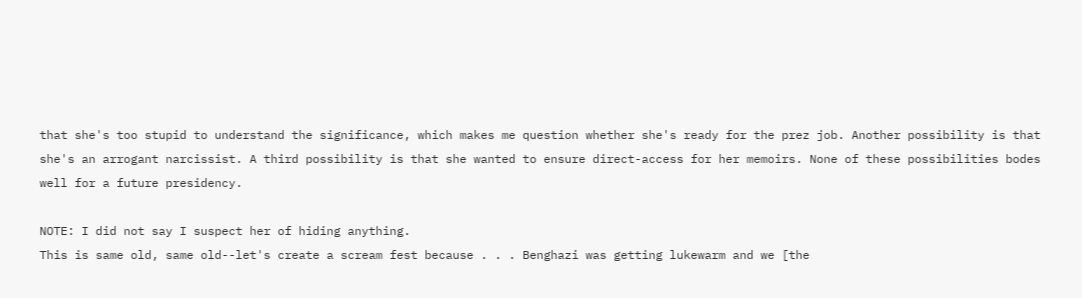that she's too stupid to understand the significance, which makes me question whether she's ready for the prez job. Another possibility is that she's an arrogant narcissist. A third possibility is that she wanted to ensure direct-access for her memoirs. None of these possibilities bodes well for a future presidency.

NOTE: I did not say I suspect her of hiding anything.
This is same old, same old--let's create a scream fest because . . . Benghazi was getting lukewarm and we [the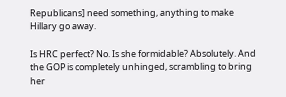Republicans] need something, anything to make Hillary go away.

Is HRC perfect? No. Is she formidable? Absolutely. And the GOP is completely unhinged, scrambling to bring her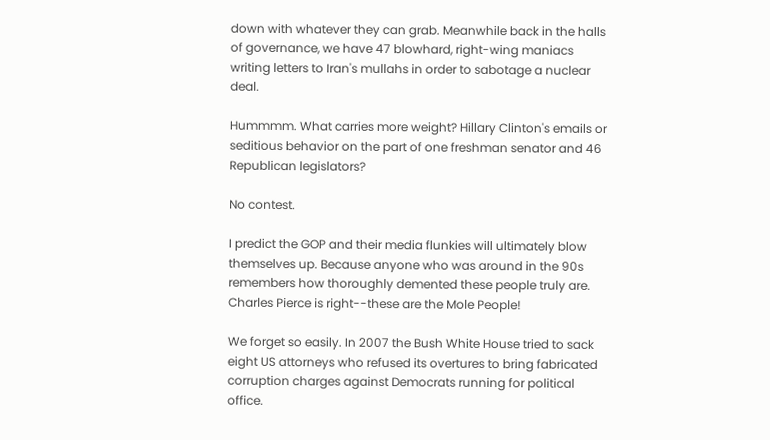down with whatever they can grab. Meanwhile back in the halls of governance, we have 47 blowhard, right-wing maniacs writing letters to Iran's mullahs in order to sabotage a nuclear deal.

Hummmm. What carries more weight? Hillary Clinton's emails or seditious behavior on the part of one freshman senator and 46 Republican legislators?

No contest.

I predict the GOP and their media flunkies will ultimately blow themselves up. Because anyone who was around in the 90s remembers how thoroughly demented these people truly are. Charles Pierce is right--these are the Mole People!

We forget so easily. In 2007 the Bush White House tried to sack eight US attorneys who refused its overtures to bring fabricated corruption charges against Democrats running for political office.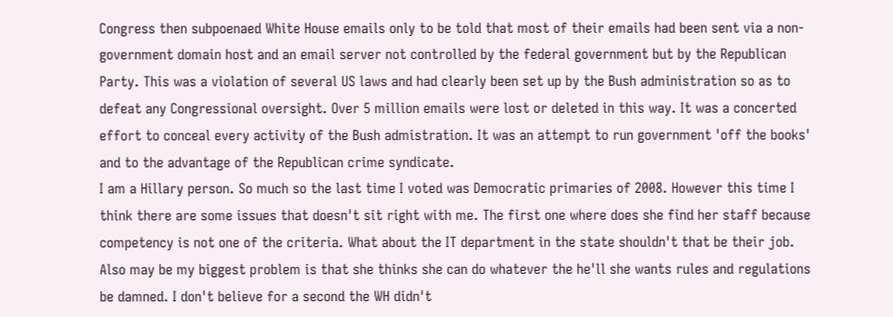Congress then subpoenaed White House emails only to be told that most of their emails had been sent via a non-government domain host and an email server not controlled by the federal government but by the Republican Party. This was a violation of several US laws and had clearly been set up by the Bush administration so as to defeat any Congressional oversight. Over 5 million emails were lost or deleted in this way. It was a concerted effort to conceal every activity of the Bush admistration. It was an attempt to run government 'off the books' and to the advantage of the Republican crime syndicate.
I am a Hillary person. So much so the last time I voted was Democratic primaries of 2008. However this time I think there are some issues that doesn't sit right with me. The first one where does she find her staff because competency is not one of the criteria. What about the IT department in the state shouldn't that be their job. Also may be my biggest problem is that she thinks she can do whatever the he'll she wants rules and regulations be damned. I don't believe for a second the WH didn't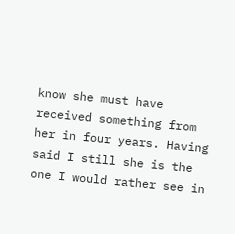know she must have received something from her in four years. Having said I still she is the one I would rather see in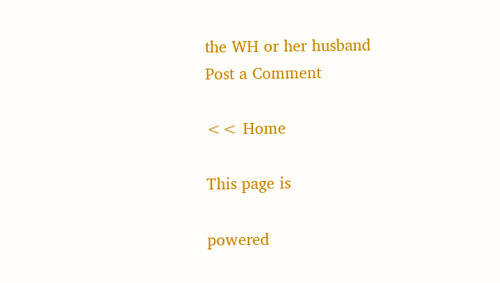the WH or her husband
Post a Comment

<< Home

This page is

powered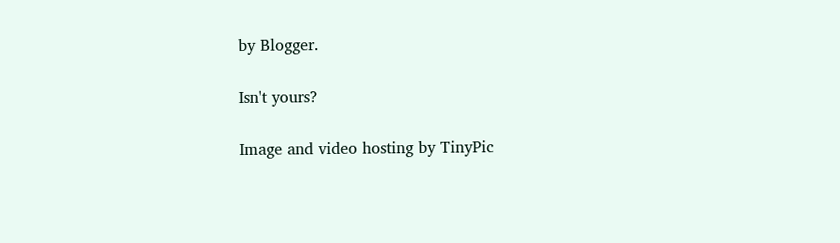by Blogger.

Isn't yours?

Image and video hosting by TinyPic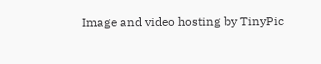Image and video hosting by TinyPic